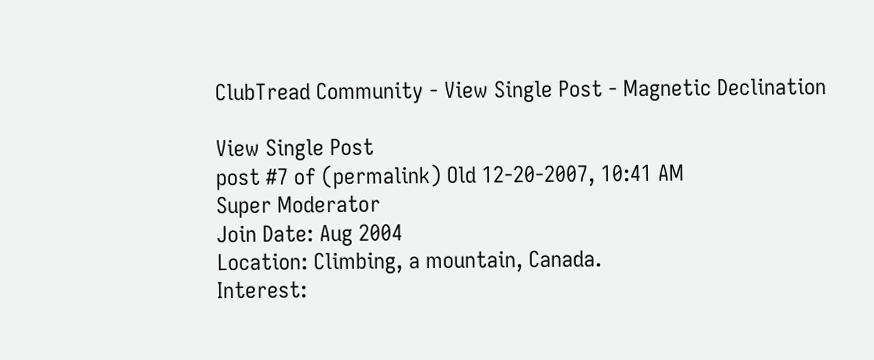ClubTread Community - View Single Post - Magnetic Declination

View Single Post
post #7 of (permalink) Old 12-20-2007, 10:41 AM
Super Moderator
Join Date: Aug 2004
Location: Climbing, a mountain, Canada.
Interest: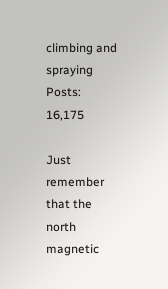climbing and spraying
Posts: 16,175

Just remember that the north magnetic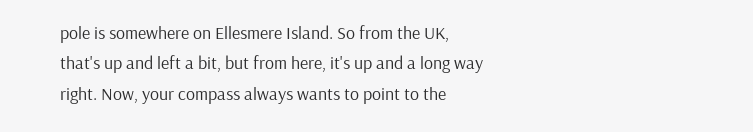pole is somewhere on Ellesmere Island. So from the UK, that's up and left a bit, but from here, it's up and a long way right. Now, your compass always wants to point to the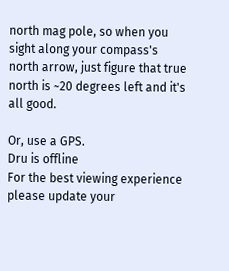north mag pole, so when you sight along your compass's north arrow, just figure that true north is ~20 degrees left and it's all good.

Or, use a GPS.
Dru is offline
For the best viewing experience please update your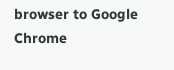browser to Google Chrome